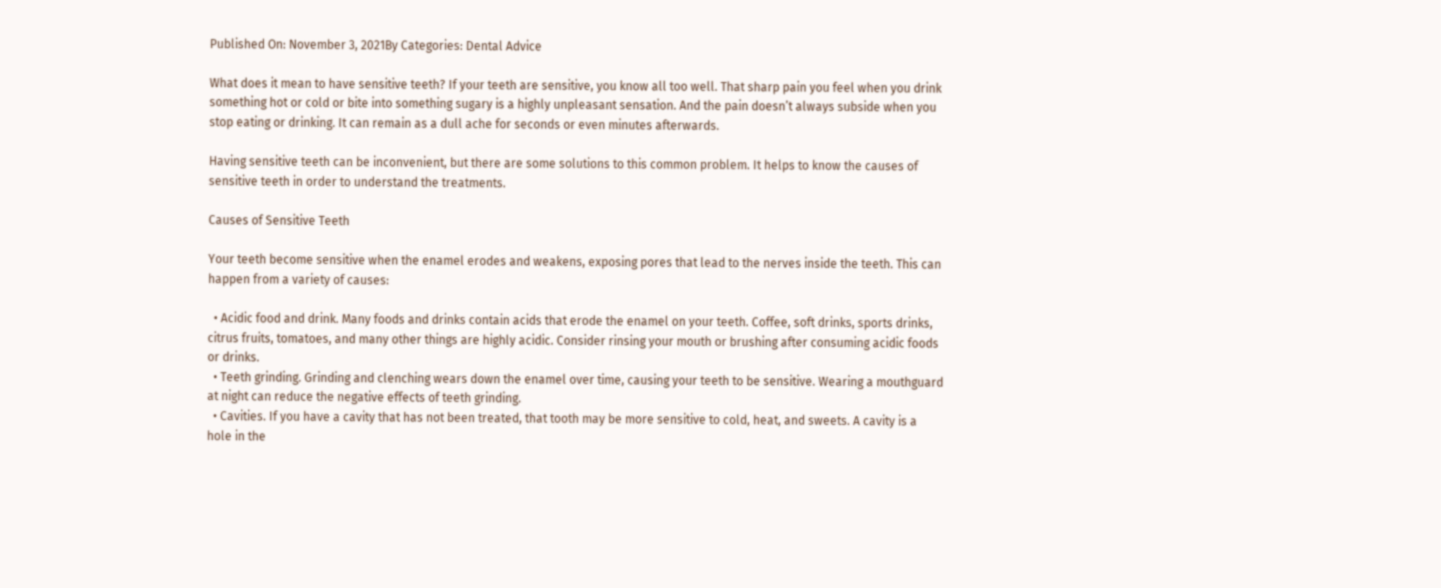Published On: November 3, 2021By Categories: Dental Advice

What does it mean to have sensitive teeth? If your teeth are sensitive, you know all too well. That sharp pain you feel when you drink something hot or cold or bite into something sugary is a highly unpleasant sensation. And the pain doesn’t always subside when you stop eating or drinking. It can remain as a dull ache for seconds or even minutes afterwards.

Having sensitive teeth can be inconvenient, but there are some solutions to this common problem. It helps to know the causes of sensitive teeth in order to understand the treatments.

Causes of Sensitive Teeth

Your teeth become sensitive when the enamel erodes and weakens, exposing pores that lead to the nerves inside the teeth. This can happen from a variety of causes:

  • Acidic food and drink. Many foods and drinks contain acids that erode the enamel on your teeth. Coffee, soft drinks, sports drinks, citrus fruits, tomatoes, and many other things are highly acidic. Consider rinsing your mouth or brushing after consuming acidic foods or drinks.
  • Teeth grinding. Grinding and clenching wears down the enamel over time, causing your teeth to be sensitive. Wearing a mouthguard at night can reduce the negative effects of teeth grinding.
  • Cavities. If you have a cavity that has not been treated, that tooth may be more sensitive to cold, heat, and sweets. A cavity is a hole in the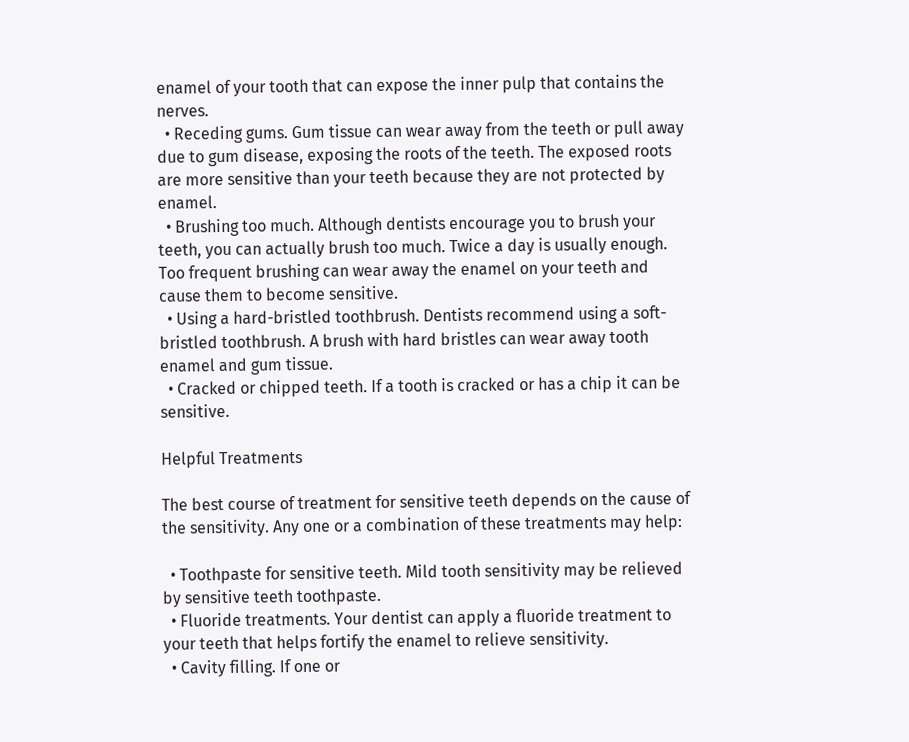enamel of your tooth that can expose the inner pulp that contains the nerves.
  • Receding gums. Gum tissue can wear away from the teeth or pull away due to gum disease, exposing the roots of the teeth. The exposed roots are more sensitive than your teeth because they are not protected by enamel.
  • Brushing too much. Although dentists encourage you to brush your teeth, you can actually brush too much. Twice a day is usually enough. Too frequent brushing can wear away the enamel on your teeth and cause them to become sensitive.
  • Using a hard-bristled toothbrush. Dentists recommend using a soft-bristled toothbrush. A brush with hard bristles can wear away tooth enamel and gum tissue.
  • Cracked or chipped teeth. If a tooth is cracked or has a chip it can be sensitive.

Helpful Treatments

The best course of treatment for sensitive teeth depends on the cause of the sensitivity. Any one or a combination of these treatments may help:

  • Toothpaste for sensitive teeth. Mild tooth sensitivity may be relieved by sensitive teeth toothpaste.
  • Fluoride treatments. Your dentist can apply a fluoride treatment to your teeth that helps fortify the enamel to relieve sensitivity.
  • Cavity filling. If one or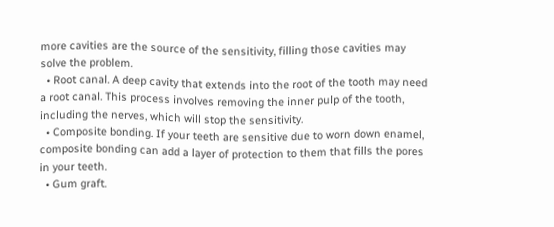more cavities are the source of the sensitivity, filling those cavities may solve the problem.
  • Root canal. A deep cavity that extends into the root of the tooth may need a root canal. This process involves removing the inner pulp of the tooth, including the nerves, which will stop the sensitivity.
  • Composite bonding. If your teeth are sensitive due to worn down enamel, composite bonding can add a layer of protection to them that fills the pores in your teeth.
  • Gum graft.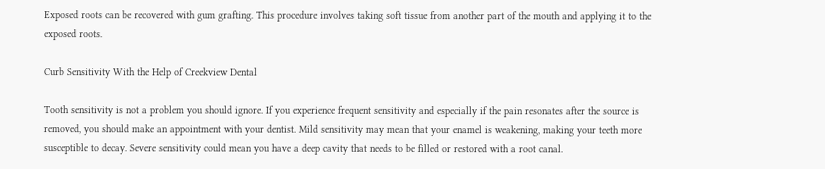Exposed roots can be recovered with gum grafting. This procedure involves taking soft tissue from another part of the mouth and applying it to the exposed roots.

Curb Sensitivity With the Help of Creekview Dental

Tooth sensitivity is not a problem you should ignore. If you experience frequent sensitivity and especially if the pain resonates after the source is removed, you should make an appointment with your dentist. Mild sensitivity may mean that your enamel is weakening, making your teeth more susceptible to decay. Severe sensitivity could mean you have a deep cavity that needs to be filled or restored with a root canal.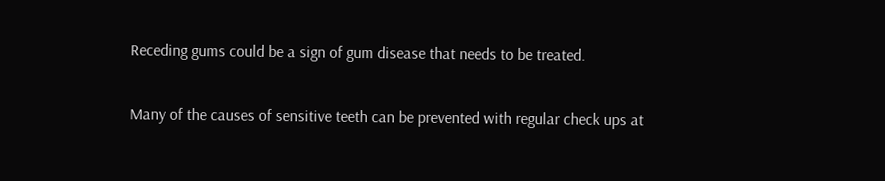Receding gums could be a sign of gum disease that needs to be treated.

Many of the causes of sensitive teeth can be prevented with regular check ups at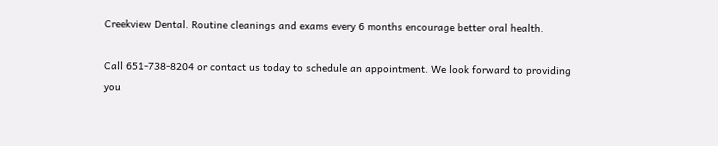Creekview Dental. Routine cleanings and exams every 6 months encourage better oral health.

Call 651-738-8204 or contact us today to schedule an appointment. We look forward to providing you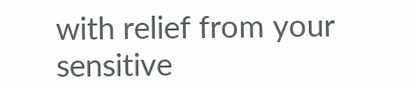with relief from your sensitive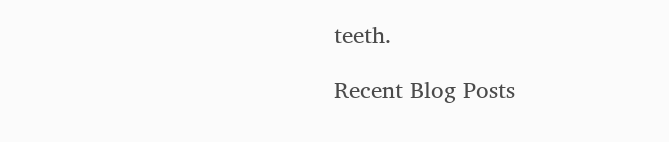teeth.

Recent Blog Posts